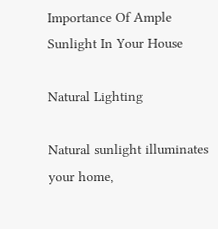Importance Of Ample Sunlight In Your House

Natural Lighting

Natural sunlight illuminates your home,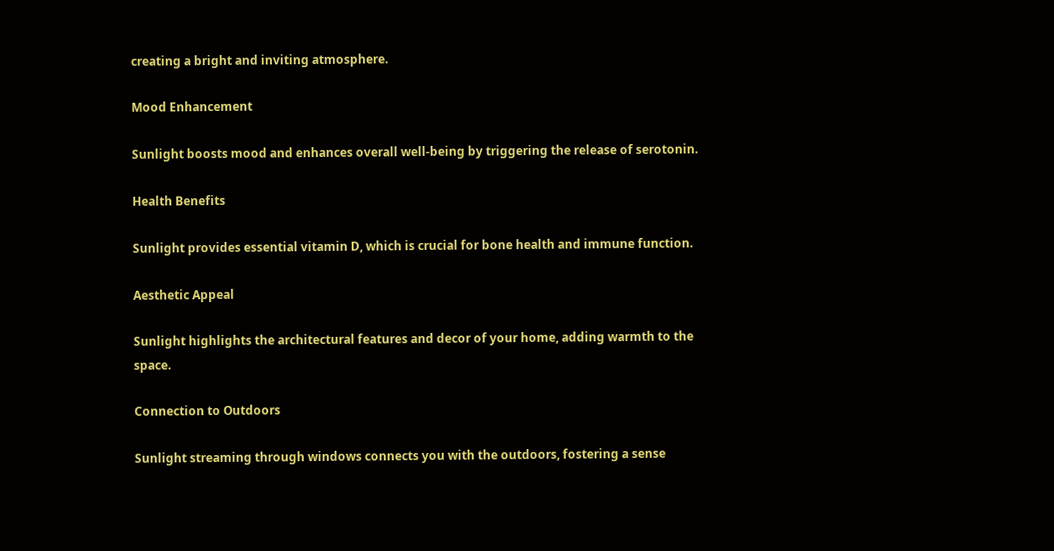creating a bright and inviting atmosphere.

Mood Enhancement

Sunlight boosts mood and enhances overall well-being by triggering the release of serotonin.

Health Benefits

Sunlight provides essential vitamin D, which is crucial for bone health and immune function.

Aesthetic Appeal

Sunlight highlights the architectural features and decor of your home, adding warmth to the space.

Connection to Outdoors

Sunlight streaming through windows connects you with the outdoors, fostering a sense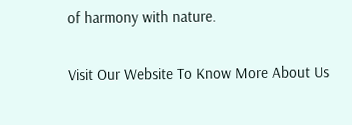of harmony with nature.

Visit Our Website To Know More About Us